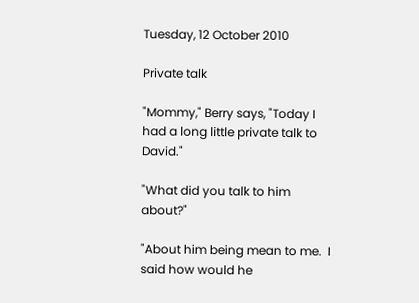Tuesday, 12 October 2010

Private talk

"Mommy," Berry says, "Today I had a long little private talk to David."

"What did you talk to him about?"

"About him being mean to me.  I said how would he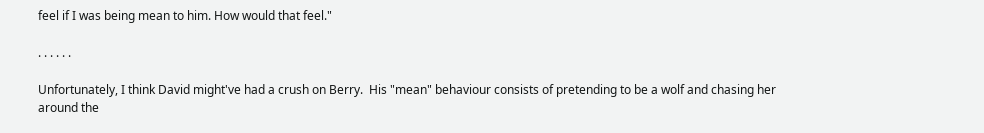feel if I was being mean to him. How would that feel."

. . . . . .

Unfortunately, I think David might've had a crush on Berry.  His "mean" behaviour consists of pretending to be a wolf and chasing her around the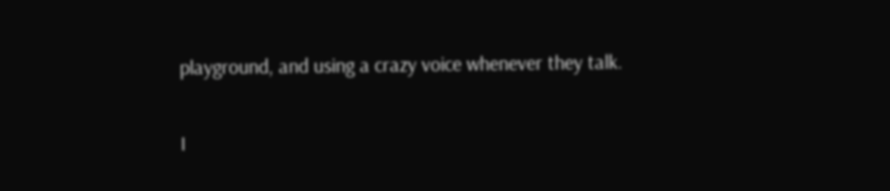playground, and using a crazy voice whenever they talk.

I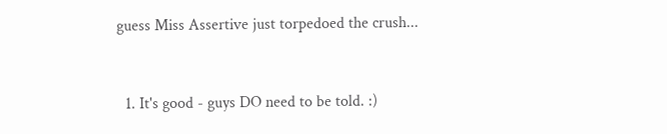guess Miss Assertive just torpedoed the crush...


  1. It's good - guys DO need to be told. :)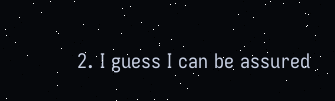2. I guess I can be assured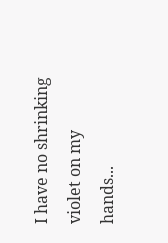I have no shrinking violet on my hands...